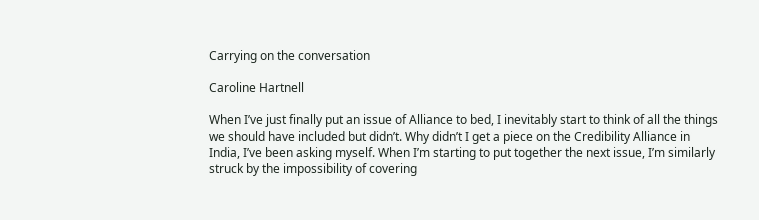Carrying on the conversation

Caroline Hartnell

When I’ve just finally put an issue of Alliance to bed, I inevitably start to think of all the things we should have included but didn’t. Why didn’t I get a piece on the Credibility Alliance in India, I’ve been asking myself. When I’m starting to put together the next issue, I’m similarly struck by the impossibility of covering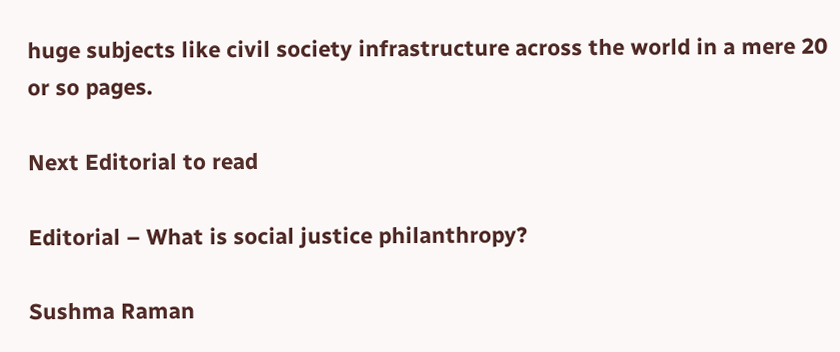huge subjects like civil society infrastructure across the world in a mere 20 or so pages.

Next Editorial to read

Editorial – What is social justice philanthropy?

Sushma Raman